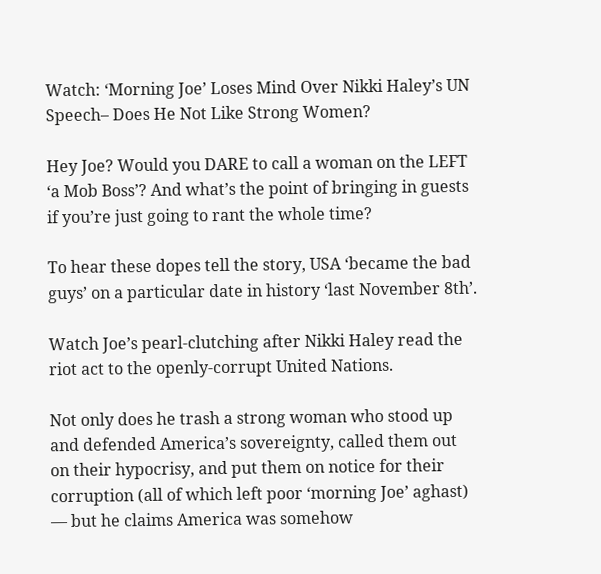Watch: ‘Morning Joe’ Loses Mind Over Nikki Haley’s UN Speech– Does He Not Like Strong Women?

Hey Joe? Would you DARE to call a woman on the LEFT ‘a Mob Boss’? And what’s the point of bringing in guests if you’re just going to rant the whole time?

To hear these dopes tell the story, USA ‘became the bad guys’ on a particular date in history ‘last November 8th’.

Watch Joe’s pearl-clutching after Nikki Haley read the riot act to the openly-corrupt United Nations.

Not only does he trash a strong woman who stood up and defended America’s sovereignty, called them out on their hypocrisy, and put them on notice for their corruption (all of which left poor ‘morning Joe’ aghast) — but he claims America was somehow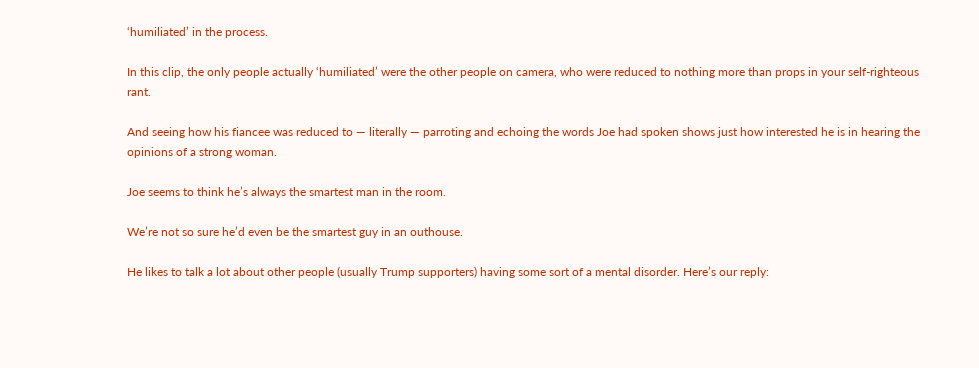‘humiliated’ in the process.

In this clip, the only people actually ‘humiliated’ were the other people on camera, who were reduced to nothing more than props in your self-righteous rant.

And seeing how his fiancee was reduced to — literally — parroting and echoing the words Joe had spoken shows just how interested he is in hearing the opinions of a strong woman.

Joe seems to think he’s always the smartest man in the room.

We’re not so sure he’d even be the smartest guy in an outhouse.

He likes to talk a lot about other people (usually Trump supporters) having some sort of a mental disorder. Here’s our reply: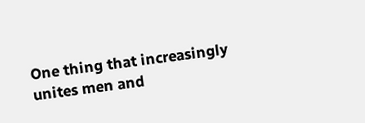One thing that increasingly unites men and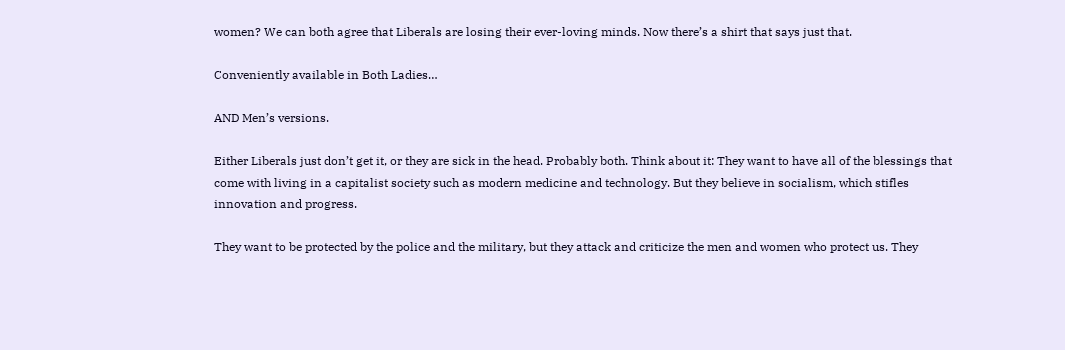women? We can both agree that Liberals are losing their ever-loving minds. Now there’s a shirt that says just that.

Conveniently available in Both Ladies…

AND Men’s versions.

Either Liberals just don’t get it, or they are sick in the head. Probably both. Think about it: They want to have all of the blessings that come with living in a capitalist society such as modern medicine and technology. But they believe in socialism, which stifles innovation and progress.

They want to be protected by the police and the military, but they attack and criticize the men and women who protect us. They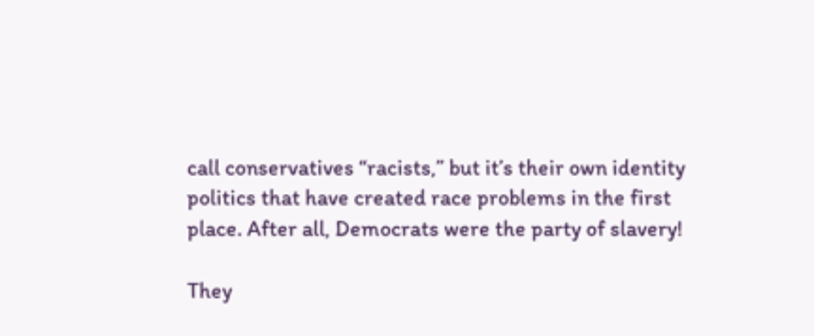call conservatives “racists,” but it’s their own identity politics that have created race problems in the first place. After all, Democrats were the party of slavery!

They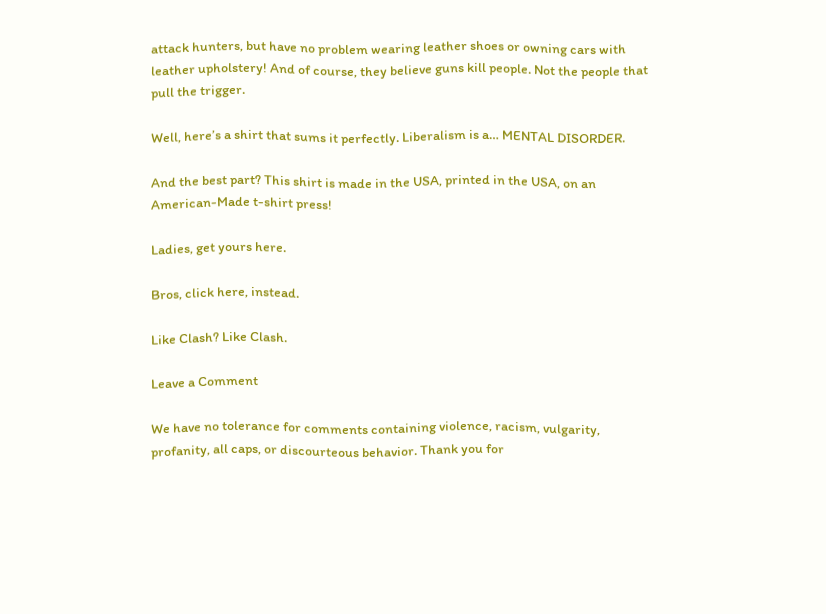attack hunters, but have no problem wearing leather shoes or owning cars with leather upholstery! And of course, they believe guns kill people. Not the people that pull the trigger.

Well, here’s a shirt that sums it perfectly. Liberalism is a… MENTAL DISORDER.

And the best part? This shirt is made in the USA, printed in the USA, on an American-Made t-shirt press!

Ladies, get yours here.

Bros, click here, instead.

Like Clash? Like Clash.

Leave a Comment

We have no tolerance for comments containing violence, racism, vulgarity, profanity, all caps, or discourteous behavior. Thank you for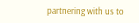partnering with us to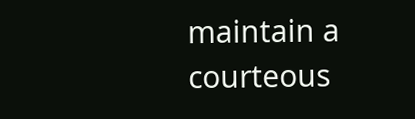maintain a courteous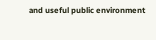and useful public environment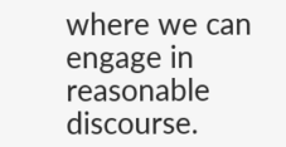where we can engage in reasonable discourse.